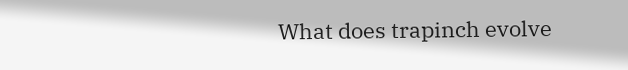What does trapinch evolve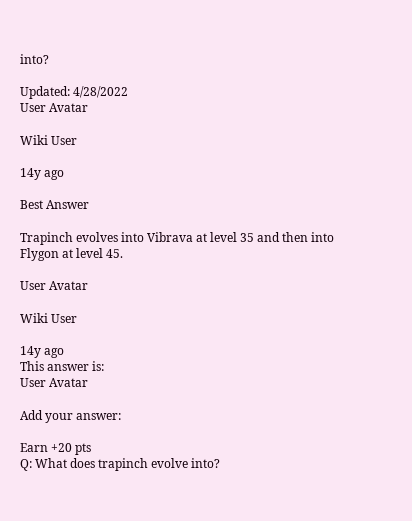into?

Updated: 4/28/2022
User Avatar

Wiki User

14y ago

Best Answer

Trapinch evolves into Vibrava at level 35 and then into Flygon at level 45.

User Avatar

Wiki User

14y ago
This answer is:
User Avatar

Add your answer:

Earn +20 pts
Q: What does trapinch evolve into?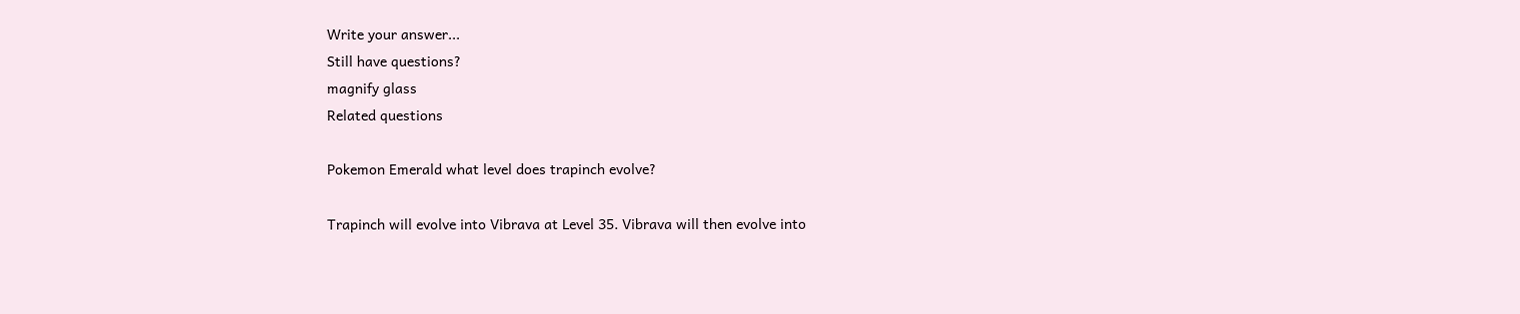Write your answer...
Still have questions?
magnify glass
Related questions

Pokemon Emerald what level does trapinch evolve?

Trapinch will evolve into Vibrava at Level 35. Vibrava will then evolve into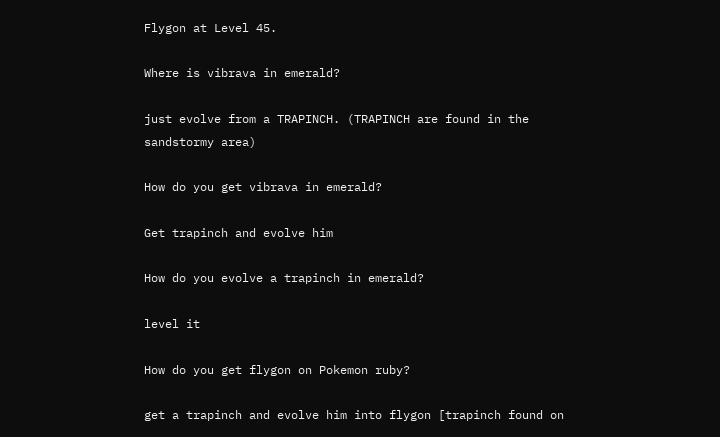Flygon at Level 45.

Where is vibrava in emerald?

just evolve from a TRAPINCH. (TRAPINCH are found in the sandstormy area)

How do you get vibrava in emerald?

Get trapinch and evolve him

How do you evolve a trapinch in emerald?

level it

How do you get flygon on Pokemon ruby?

get a trapinch and evolve him into flygon [trapinch found on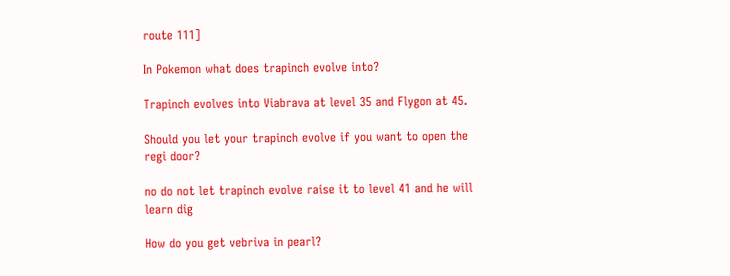route 111]

In Pokemon what does trapinch evolve into?

Trapinch evolves into Viabrava at level 35 and Flygon at 45.

Should you let your trapinch evolve if you want to open the regi door?

no do not let trapinch evolve raise it to level 41 and he will learn dig

How do you get vebriva in pearl?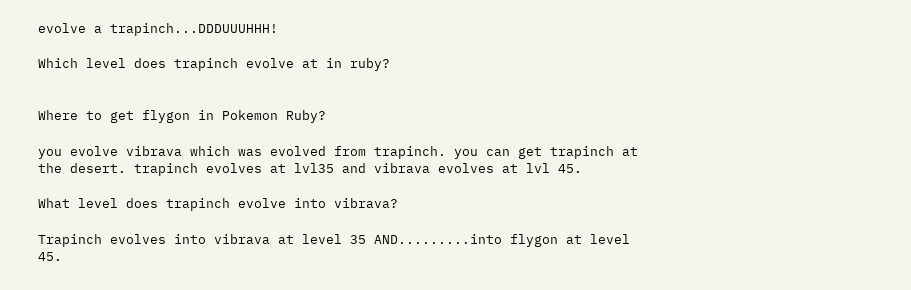evolve a trapinch...DDDUUUHHH!

Which level does trapinch evolve at in ruby?


Where to get flygon in Pokemon Ruby?

you evolve vibrava which was evolved from trapinch. you can get trapinch at the desert. trapinch evolves at lvl35 and vibrava evolves at lvl 45.

What level does trapinch evolve into vibrava?

Trapinch evolves into vibrava at level 35 AND.........into flygon at level 45.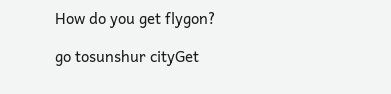How do you get flygon?

go tosunshur cityGet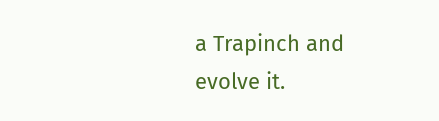a Trapinch and evolve it.